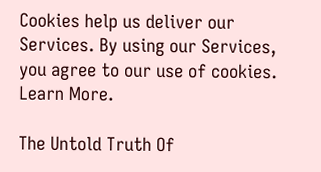Cookies help us deliver our Services. By using our Services, you agree to our use of cookies. Learn More.

The Untold Truth Of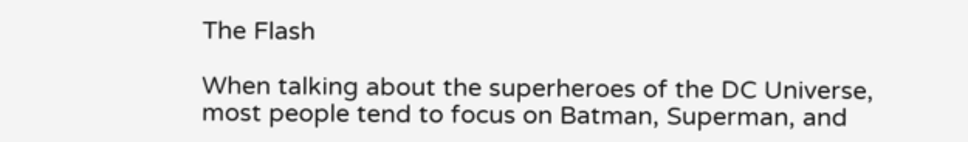The Flash

When talking about the superheroes of the DC Universe, most people tend to focus on Batman, Superman, and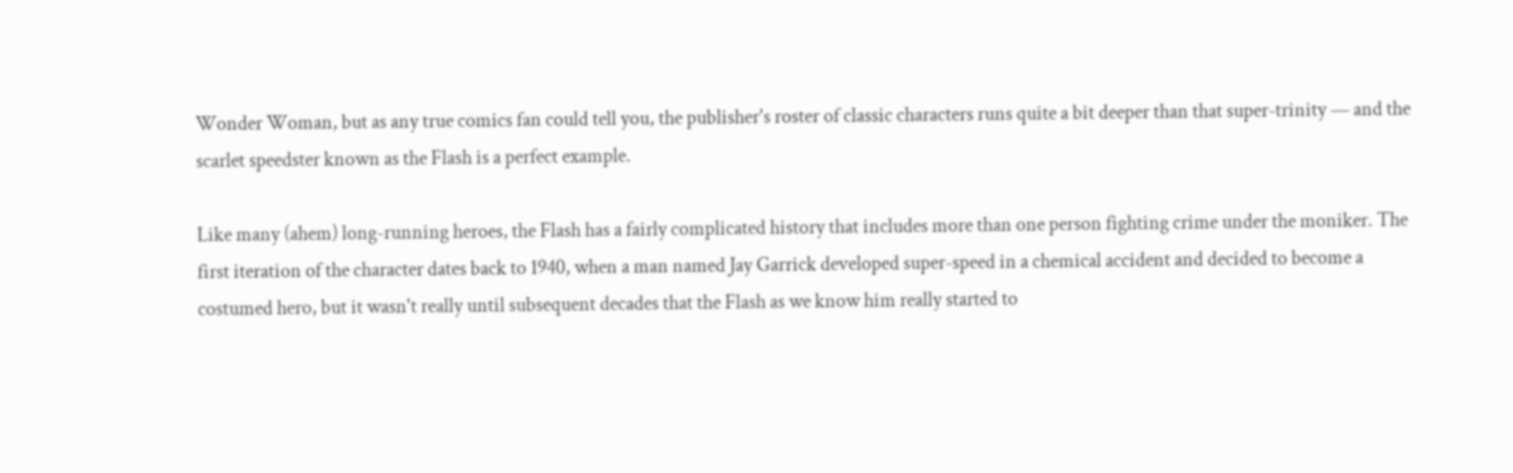Wonder Woman, but as any true comics fan could tell you, the publisher's roster of classic characters runs quite a bit deeper than that super-trinity — and the scarlet speedster known as the Flash is a perfect example.

Like many (ahem) long-running heroes, the Flash has a fairly complicated history that includes more than one person fighting crime under the moniker. The first iteration of the character dates back to 1940, when a man named Jay Garrick developed super-speed in a chemical accident and decided to become a costumed hero, but it wasn't really until subsequent decades that the Flash as we know him really started to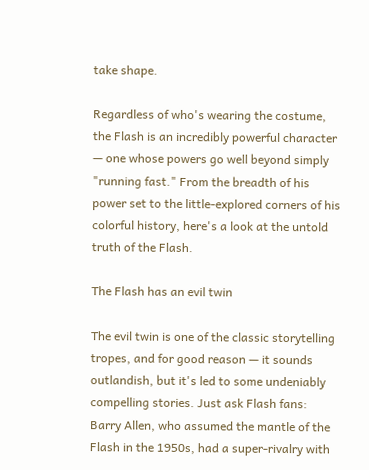take shape.

Regardless of who's wearing the costume, the Flash is an incredibly powerful character — one whose powers go well beyond simply "running fast." From the breadth of his power set to the little-explored corners of his colorful history, here's a look at the untold truth of the Flash.

The Flash has an evil twin

The evil twin is one of the classic storytelling tropes, and for good reason — it sounds outlandish, but it's led to some undeniably compelling stories. Just ask Flash fans: Barry Allen, who assumed the mantle of the Flash in the 1950s, had a super-rivalry with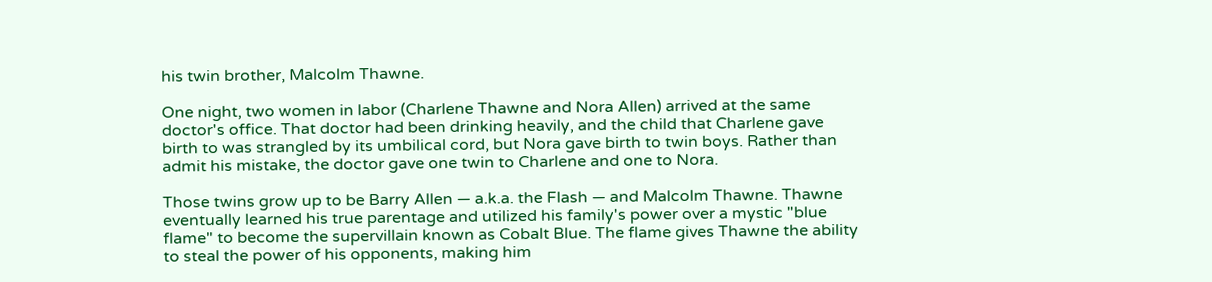his twin brother, Malcolm Thawne.

One night, two women in labor (Charlene Thawne and Nora Allen) arrived at the same doctor's office. That doctor had been drinking heavily, and the child that Charlene gave birth to was strangled by its umbilical cord, but Nora gave birth to twin boys. Rather than admit his mistake, the doctor gave one twin to Charlene and one to Nora.

Those twins grow up to be Barry Allen — a.k.a. the Flash — and Malcolm Thawne. Thawne eventually learned his true parentage and utilized his family's power over a mystic "blue flame" to become the supervillain known as Cobalt Blue. The flame gives Thawne the ability to steal the power of his opponents, making him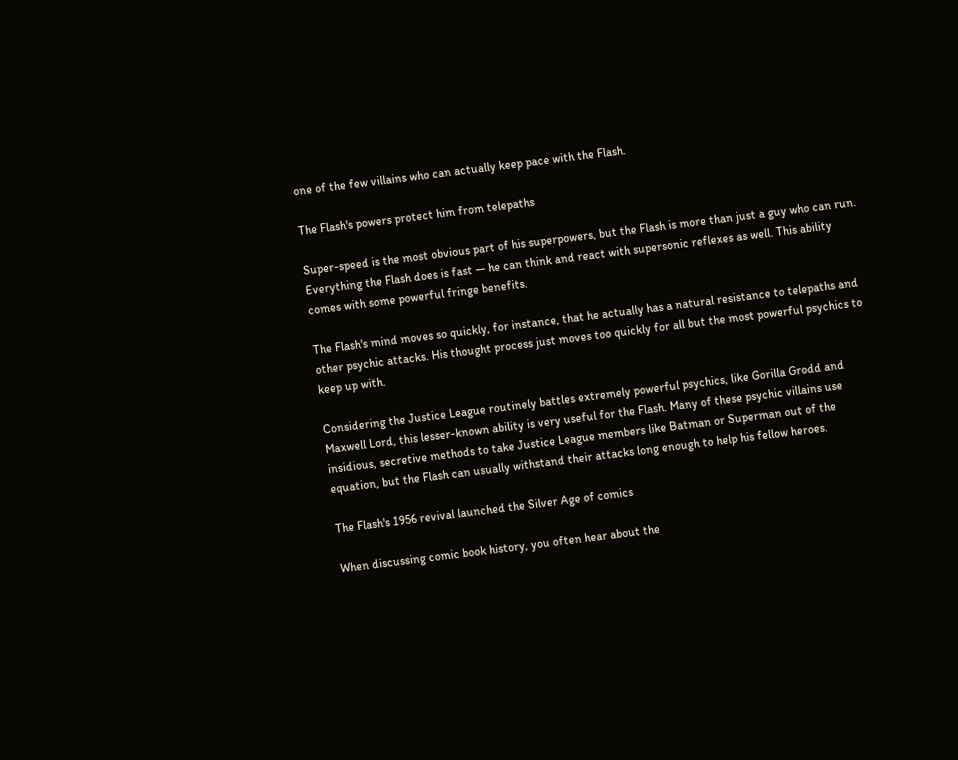one of the few villains who can actually keep pace with the Flash.

The Flash's powers protect him from telepaths

Super-speed is the most obvious part of his superpowers, but the Flash is more than just a guy who can run. Everything the Flash does is fast — he can think and react with supersonic reflexes as well. This ability comes with some powerful fringe benefits.

The Flash's mind moves so quickly, for instance, that he actually has a natural resistance to telepaths and other psychic attacks. His thought process just moves too quickly for all but the most powerful psychics to keep up with.

Considering the Justice League routinely battles extremely powerful psychics, like Gorilla Grodd and Maxwell Lord, this lesser-known ability is very useful for the Flash. Many of these psychic villains use insidious, secretive methods to take Justice League members like Batman or Superman out of the equation, but the Flash can usually withstand their attacks long enough to help his fellow heroes.

The Flash's 1956 revival launched the Silver Age of comics

When discussing comic book history, you often hear about the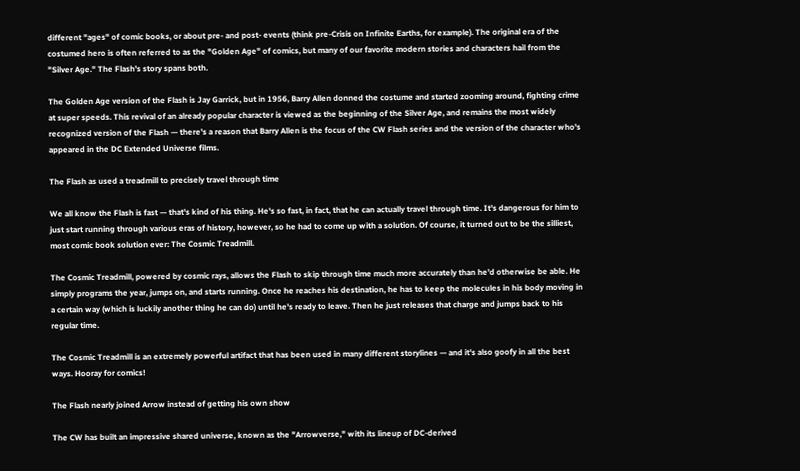different "ages" of comic books, or about pre- and post- events (think pre-Crisis on Infinite Earths, for example). The original era of the costumed hero is often referred to as the "Golden Age" of comics, but many of our favorite modern stories and characters hail from the "Silver Age." The Flash's story spans both.

The Golden Age version of the Flash is Jay Garrick, but in 1956, Barry Allen donned the costume and started zooming around, fighting crime at super speeds. This revival of an already popular character is viewed as the beginning of the Silver Age, and remains the most widely recognized version of the Flash — there's a reason that Barry Allen is the focus of the CW Flash series and the version of the character who's appeared in the DC Extended Universe films.

The Flash as used a treadmill to precisely travel through time

We all know the Flash is fast — that's kind of his thing. He's so fast, in fact, that he can actually travel through time. It's dangerous for him to just start running through various eras of history, however, so he had to come up with a solution. Of course, it turned out to be the silliest, most comic book solution ever: The Cosmic Treadmill.

The Cosmic Treadmill, powered by cosmic rays, allows the Flash to skip through time much more accurately than he'd otherwise be able. He simply programs the year, jumps on, and starts running. Once he reaches his destination, he has to keep the molecules in his body moving in a certain way (which is luckily another thing he can do) until he's ready to leave. Then he just releases that charge and jumps back to his regular time.

The Cosmic Treadmill is an extremely powerful artifact that has been used in many different storylines — and it's also goofy in all the best ways. Hooray for comics!

The Flash nearly joined Arrow instead of getting his own show

The CW has built an impressive shared universe, known as the "Arrowverse," with its lineup of DC-derived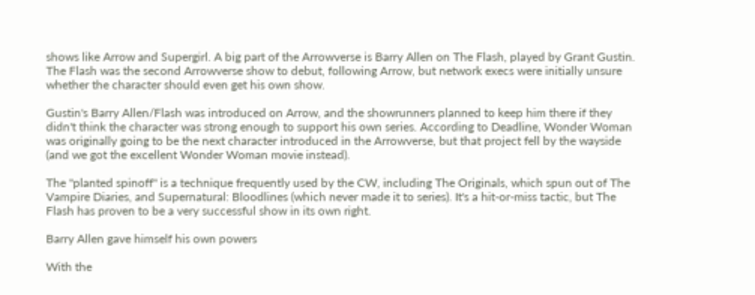shows like Arrow and Supergirl. A big part of the Arrowverse is Barry Allen on The Flash, played by Grant Gustin. The Flash was the second Arrowverse show to debut, following Arrow, but network execs were initially unsure whether the character should even get his own show.

Gustin's Barry Allen/Flash was introduced on Arrow, and the showrunners planned to keep him there if they didn't think the character was strong enough to support his own series. According to Deadline, Wonder Woman was originally going to be the next character introduced in the Arrowverse, but that project fell by the wayside (and we got the excellent Wonder Woman movie instead).

The "planted spinoff" is a technique frequently used by the CW, including The Originals, which spun out of The Vampire Diaries, and Supernatural: Bloodlines (which never made it to series). It's a hit-or-miss tactic, but The Flash has proven to be a very successful show in its own right.

Barry Allen gave himself his own powers

With the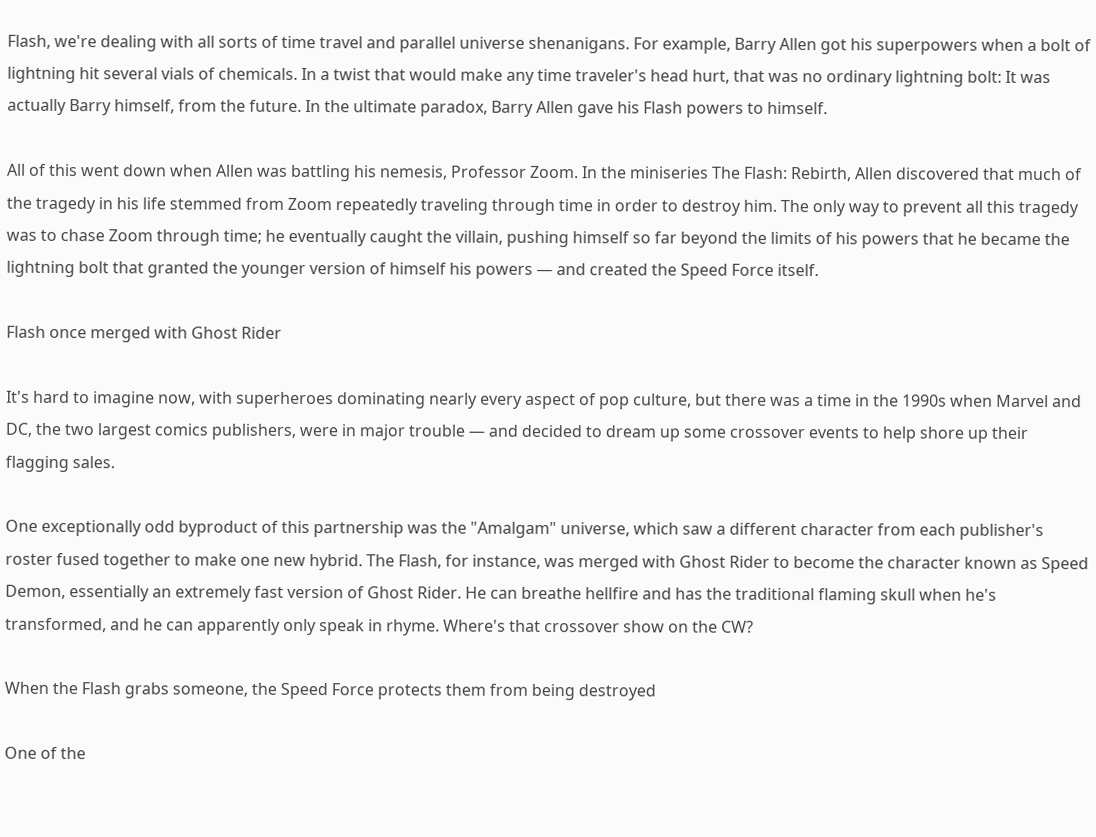Flash, we're dealing with all sorts of time travel and parallel universe shenanigans. For example, Barry Allen got his superpowers when a bolt of lightning hit several vials of chemicals. In a twist that would make any time traveler's head hurt, that was no ordinary lightning bolt: It was actually Barry himself, from the future. In the ultimate paradox, Barry Allen gave his Flash powers to himself.

All of this went down when Allen was battling his nemesis, Professor Zoom. In the miniseries The Flash: Rebirth, Allen discovered that much of the tragedy in his life stemmed from Zoom repeatedly traveling through time in order to destroy him. The only way to prevent all this tragedy was to chase Zoom through time; he eventually caught the villain, pushing himself so far beyond the limits of his powers that he became the lightning bolt that granted the younger version of himself his powers — and created the Speed Force itself.

Flash once merged with Ghost Rider

It's hard to imagine now, with superheroes dominating nearly every aspect of pop culture, but there was a time in the 1990s when Marvel and DC, the two largest comics publishers, were in major trouble — and decided to dream up some crossover events to help shore up their flagging sales.

One exceptionally odd byproduct of this partnership was the "Amalgam" universe, which saw a different character from each publisher's roster fused together to make one new hybrid. The Flash, for instance, was merged with Ghost Rider to become the character known as Speed Demon, essentially an extremely fast version of Ghost Rider. He can breathe hellfire and has the traditional flaming skull when he's transformed, and he can apparently only speak in rhyme. Where's that crossover show on the CW?

When the Flash grabs someone, the Speed Force protects them from being destroyed

One of the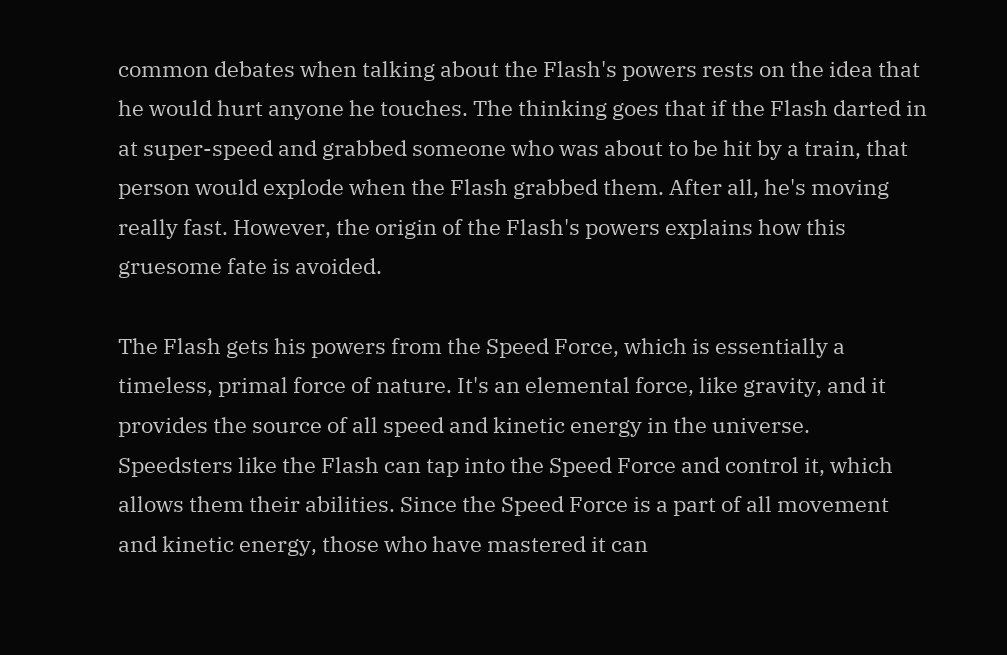common debates when talking about the Flash's powers rests on the idea that he would hurt anyone he touches. The thinking goes that if the Flash darted in at super-speed and grabbed someone who was about to be hit by a train, that person would explode when the Flash grabbed them. After all, he's moving really fast. However, the origin of the Flash's powers explains how this gruesome fate is avoided.

The Flash gets his powers from the Speed Force, which is essentially a timeless, primal force of nature. It's an elemental force, like gravity, and it provides the source of all speed and kinetic energy in the universe. Speedsters like the Flash can tap into the Speed Force and control it, which allows them their abilities. Since the Speed Force is a part of all movement and kinetic energy, those who have mastered it can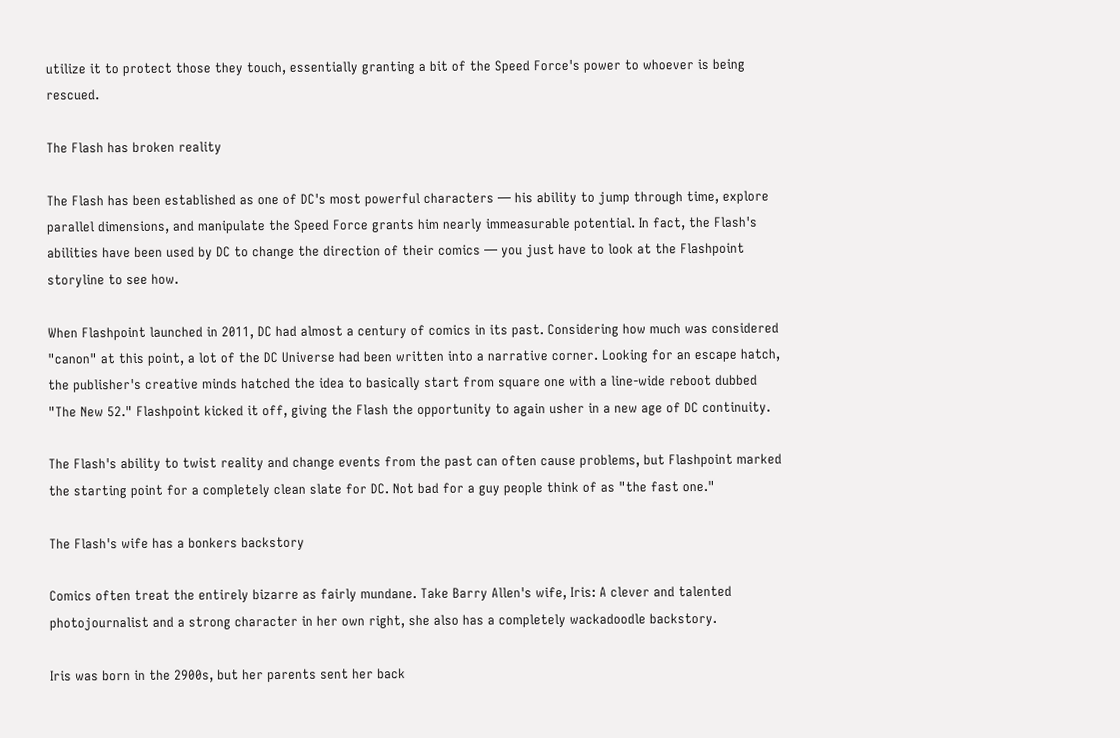utilize it to protect those they touch, essentially granting a bit of the Speed Force's power to whoever is being rescued.

The Flash has broken reality

The Flash has been established as one of DC's most powerful characters — his ability to jump through time, explore parallel dimensions, and manipulate the Speed Force grants him nearly immeasurable potential. In fact, the Flash's abilities have been used by DC to change the direction of their comics — you just have to look at the Flashpoint storyline to see how.

When Flashpoint launched in 2011, DC had almost a century of comics in its past. Considering how much was considered "canon" at this point, a lot of the DC Universe had been written into a narrative corner. Looking for an escape hatch, the publisher's creative minds hatched the idea to basically start from square one with a line-wide reboot dubbed "The New 52." Flashpoint kicked it off, giving the Flash the opportunity to again usher in a new age of DC continuity.

The Flash's ability to twist reality and change events from the past can often cause problems, but Flashpoint marked the starting point for a completely clean slate for DC. Not bad for a guy people think of as "the fast one."

The Flash's wife has a bonkers backstory

Comics often treat the entirely bizarre as fairly mundane. Take Barry Allen's wife, Iris: A clever and talented photojournalist and a strong character in her own right, she also has a completely wackadoodle backstory.

Iris was born in the 2900s, but her parents sent her back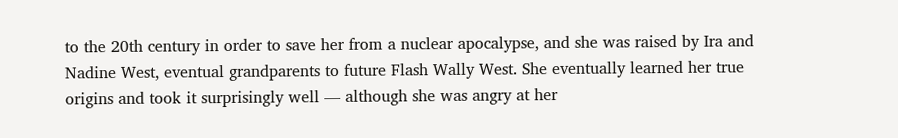to the 20th century in order to save her from a nuclear apocalypse, and she was raised by Ira and Nadine West, eventual grandparents to future Flash Wally West. She eventually learned her true origins and took it surprisingly well — although she was angry at her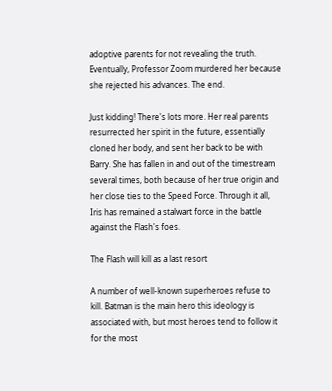adoptive parents for not revealing the truth. Eventually, Professor Zoom murdered her because she rejected his advances. The end.

Just kidding! There's lots more. Her real parents resurrected her spirit in the future, essentially cloned her body, and sent her back to be with Barry. She has fallen in and out of the timestream several times, both because of her true origin and her close ties to the Speed Force. Through it all, Iris has remained a stalwart force in the battle against the Flash's foes.

The Flash will kill as a last resort

A number of well-known superheroes refuse to kill. Batman is the main hero this ideology is associated with, but most heroes tend to follow it for the most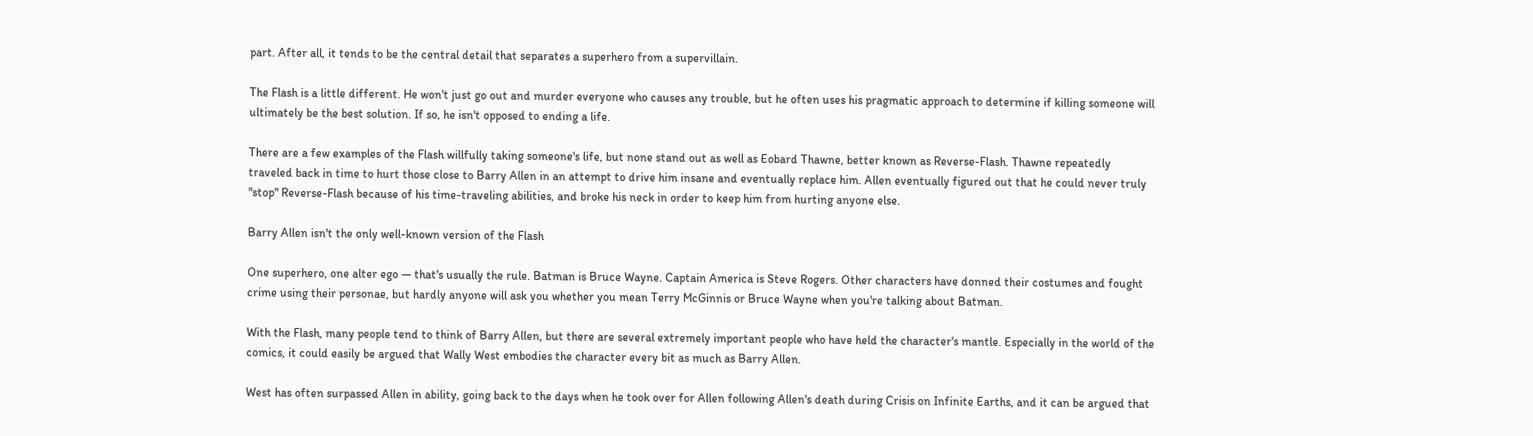part. After all, it tends to be the central detail that separates a superhero from a supervillain.

The Flash is a little different. He won't just go out and murder everyone who causes any trouble, but he often uses his pragmatic approach to determine if killing someone will ultimately be the best solution. If so, he isn't opposed to ending a life.

There are a few examples of the Flash willfully taking someone's life, but none stand out as well as Eobard Thawne, better known as Reverse-Flash. Thawne repeatedly traveled back in time to hurt those close to Barry Allen in an attempt to drive him insane and eventually replace him. Allen eventually figured out that he could never truly "stop" Reverse-Flash because of his time-traveling abilities, and broke his neck in order to keep him from hurting anyone else.

Barry Allen isn't the only well-known version of the Flash

One superhero, one alter ego — that's usually the rule. Batman is Bruce Wayne. Captain America is Steve Rogers. Other characters have donned their costumes and fought crime using their personae, but hardly anyone will ask you whether you mean Terry McGinnis or Bruce Wayne when you're talking about Batman.

With the Flash, many people tend to think of Barry Allen, but there are several extremely important people who have held the character's mantle. Especially in the world of the comics, it could easily be argued that Wally West embodies the character every bit as much as Barry Allen.

West has often surpassed Allen in ability, going back to the days when he took over for Allen following Allen's death during Crisis on Infinite Earths, and it can be argued that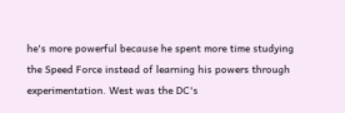he's more powerful because he spent more time studying the Speed Force instead of learning his powers through experimentation. West was the DC's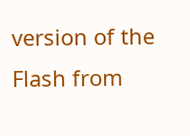version of the Flash from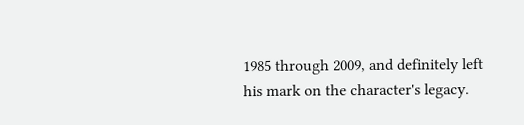1985 through 2009, and definitely left his mark on the character's legacy.